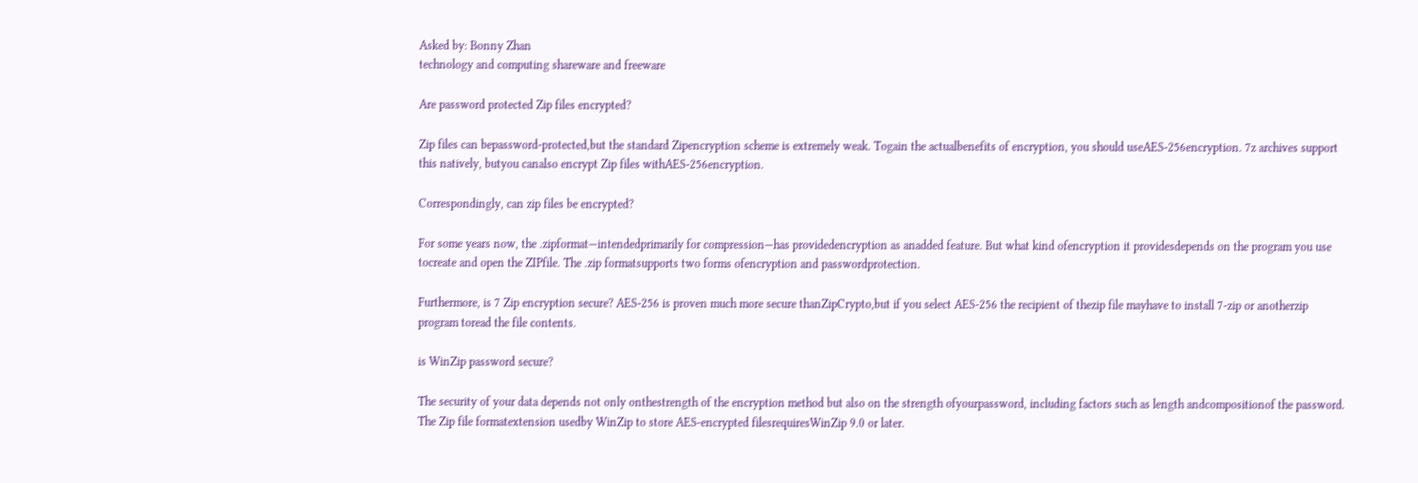Asked by: Bonny Zhan
technology and computing shareware and freeware

Are password protected Zip files encrypted?

Zip files can bepassword-protected,but the standard Zipencryption scheme is extremely weak. Togain the actualbenefits of encryption, you should useAES-256encryption. 7z archives support this natively, butyou canalso encrypt Zip files withAES-256encryption.

Correspondingly, can zip files be encrypted?

For some years now, the .zipformat—intendedprimarily for compression—has providedencryption as anadded feature. But what kind ofencryption it providesdepends on the program you use tocreate and open the ZIPfile. The .zip formatsupports two forms ofencryption and passwordprotection.

Furthermore, is 7 Zip encryption secure? AES-256 is proven much more secure thanZipCrypto,but if you select AES-256 the recipient of thezip file mayhave to install 7-zip or anotherzip program toread the file contents.

is WinZip password secure?

The security of your data depends not only onthestrength of the encryption method but also on the strength ofyourpassword, including factors such as length andcompositionof the password. The Zip file formatextension usedby WinZip to store AES-encrypted filesrequiresWinZip 9.0 or later.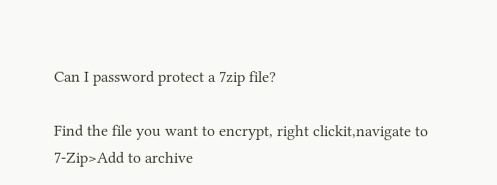Can I password protect a 7zip file?

Find the file you want to encrypt, right clickit,navigate to 7-Zip>Add to archive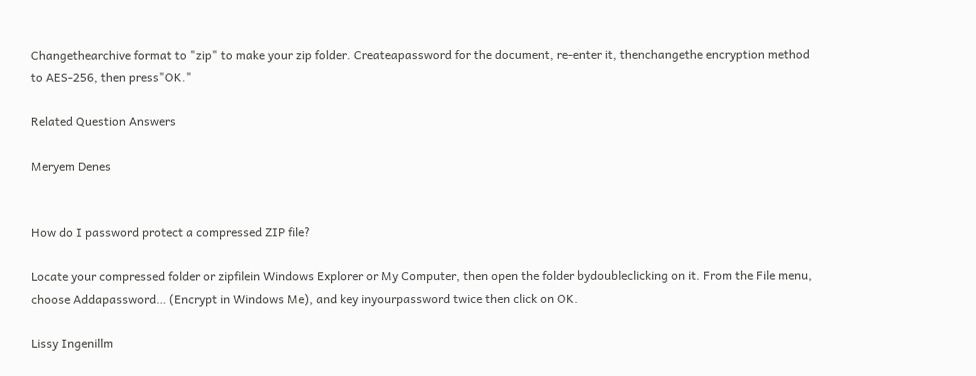Changethearchive format to "zip" to make your zip folder. Createapassword for the document, re-enter it, thenchangethe encryption method to AES-256, then press"OK."

Related Question Answers

Meryem Denes


How do I password protect a compressed ZIP file?

Locate your compressed folder or zipfilein Windows Explorer or My Computer, then open the folder bydoubleclicking on it. From the File menu, choose Addapassword… (Encrypt in Windows Me), and key inyourpassword twice then click on OK.

Lissy Ingenillm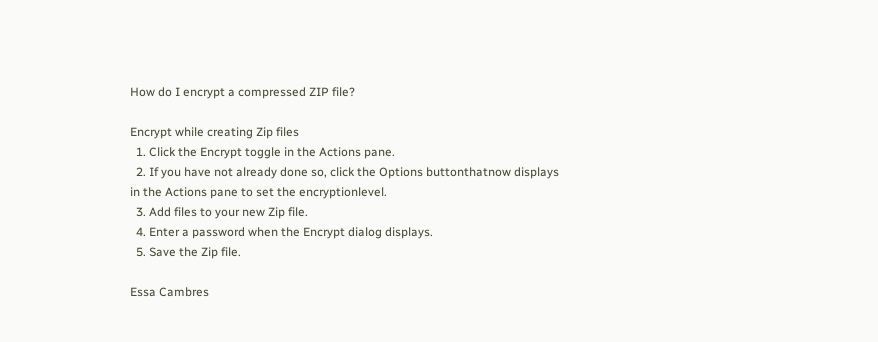How do I encrypt a compressed ZIP file?

Encrypt while creating Zip files
  1. Click the Encrypt toggle in the Actions pane.
  2. If you have not already done so, click the Options buttonthatnow displays in the Actions pane to set the encryptionlevel.
  3. Add files to your new Zip file.
  4. Enter a password when the Encrypt dialog displays.
  5. Save the Zip file.

Essa Cambres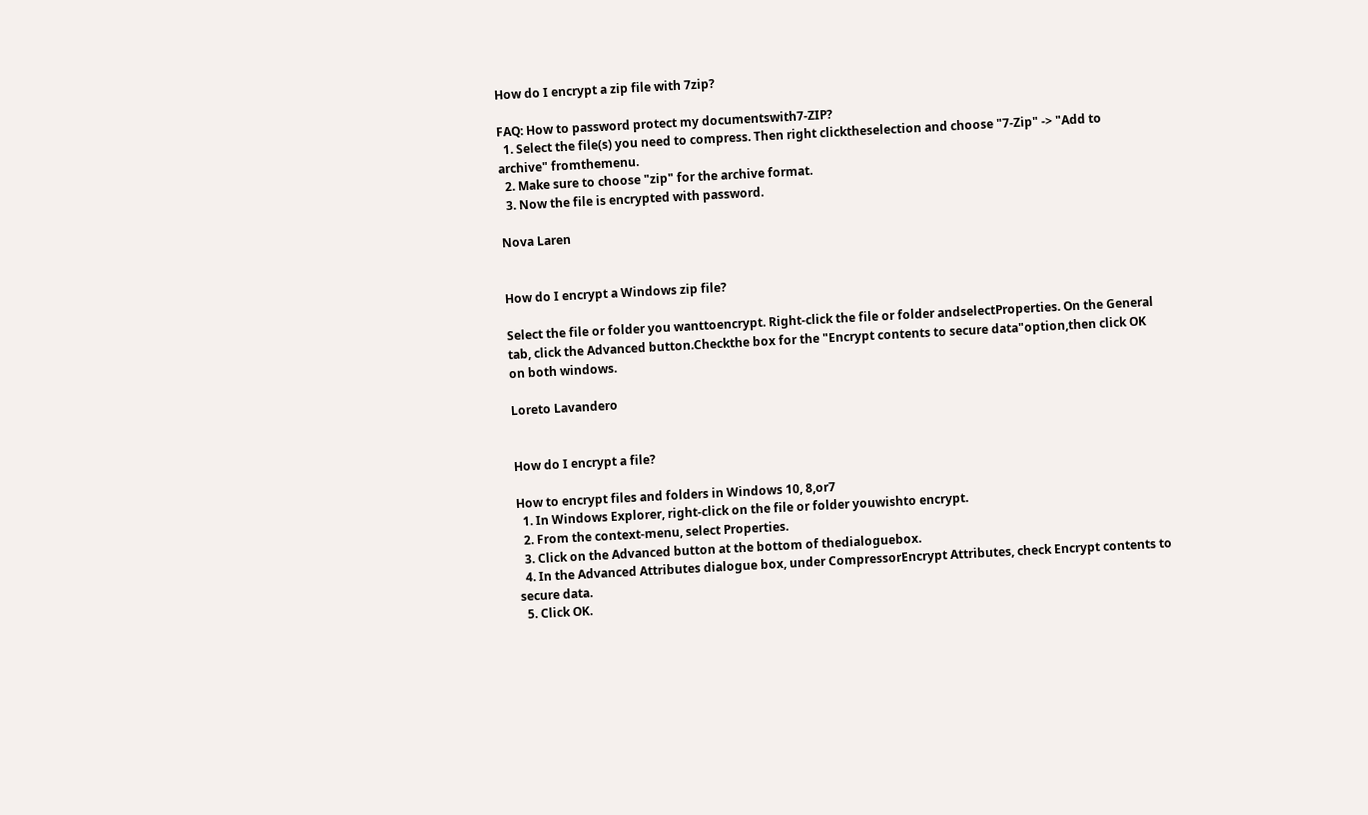How do I encrypt a zip file with 7zip?

FAQ: How to password protect my documentswith7-ZIP?
  1. Select the file(s) you need to compress. Then right clicktheselection and choose "7-Zip" -> "Add to archive" fromthemenu.
  2. Make sure to choose "zip" for the archive format.
  3. Now the file is encrypted with password.

Nova Laren


How do I encrypt a Windows zip file?

Select the file or folder you wanttoencrypt. Right-click the file or folder andselectProperties. On the General tab, click the Advanced button.Checkthe box for the "Encrypt contents to secure data"option,then click OK on both windows.

Loreto Lavandero


How do I encrypt a file?

How to encrypt files and folders in Windows 10, 8,or7
  1. In Windows Explorer, right-click on the file or folder youwishto encrypt.
  2. From the context-menu, select Properties.
  3. Click on the Advanced button at the bottom of thedialoguebox.
  4. In the Advanced Attributes dialogue box, under CompressorEncrypt Attributes, check Encrypt contents to secure data.
  5. Click OK.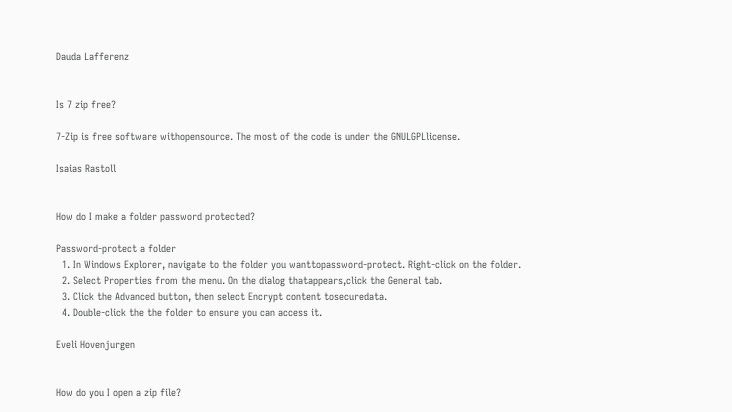Dauda Lafferenz


Is 7 zip free?

7-Zip is free software withopensource. The most of the code is under the GNULGPLlicense.

Isaias Rastoll


How do I make a folder password protected?

Password-protect a folder
  1. In Windows Explorer, navigate to the folder you wanttopassword-protect. Right-click on the folder.
  2. Select Properties from the menu. On the dialog thatappears,click the General tab.
  3. Click the Advanced button, then select Encrypt content tosecuredata.
  4. Double-click the the folder to ensure you can access it.

Eveli Hovenjurgen


How do you I open a zip file?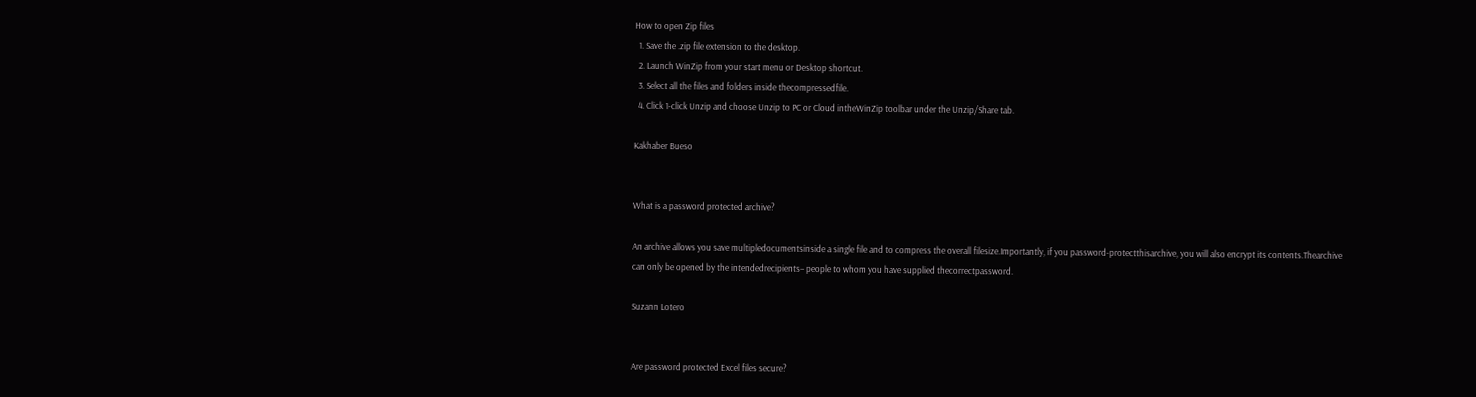How to open Zip files
  1. Save the .zip file extension to the desktop.
  2. Launch WinZip from your start menu or Desktop shortcut.
  3. Select all the files and folders inside thecompressedfile.
  4. Click 1-click Unzip and choose Unzip to PC or Cloud intheWinZip toolbar under the Unzip/Share tab.

Kakhaber Bueso


What is a password protected archive?

An archive allows you save multipledocumentsinside a single file and to compress the overall filesize.Importantly, if you password-protectthisarchive, you will also encrypt its contents.Thearchive can only be opened by the intendedrecipients– people to whom you have supplied thecorrectpassword.

Suzann Lotero


Are password protected Excel files secure?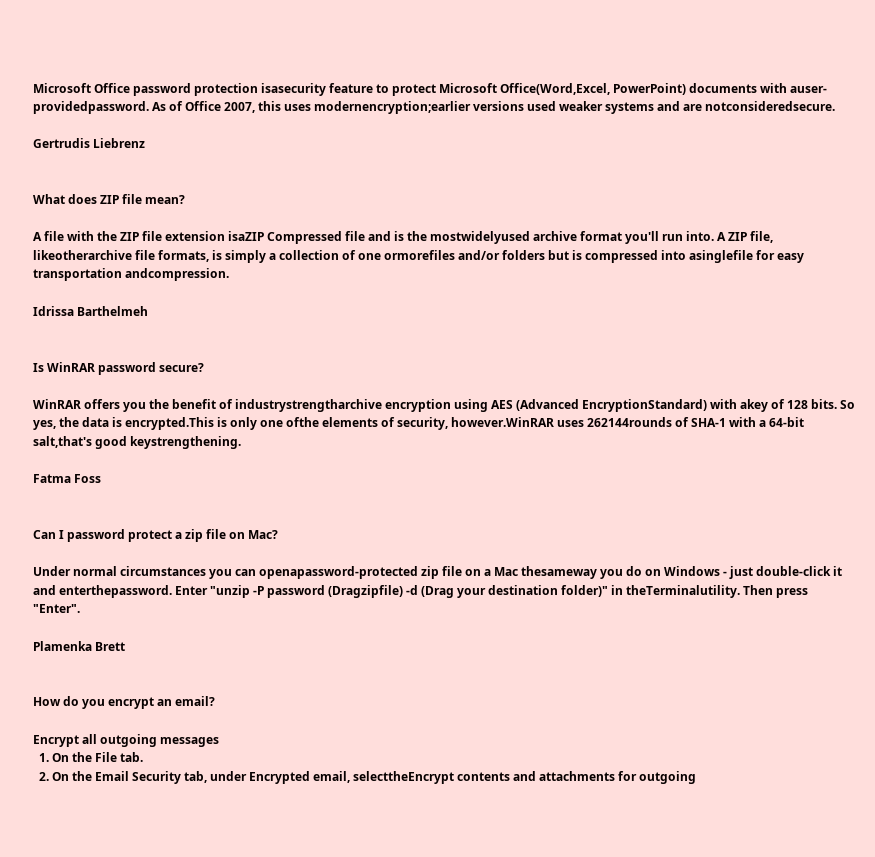Microsoft Office password protection isasecurity feature to protect Microsoft Office(Word,Excel, PowerPoint) documents with auser-providedpassword. As of Office 2007, this uses modernencryption;earlier versions used weaker systems and are notconsideredsecure.

Gertrudis Liebrenz


What does ZIP file mean?

A file with the ZIP file extension isaZIP Compressed file and is the mostwidelyused archive format you'll run into. A ZIP file, likeotherarchive file formats, is simply a collection of one ormorefiles and/or folders but is compressed into asinglefile for easy transportation andcompression.

Idrissa Barthelmeh


Is WinRAR password secure?

WinRAR offers you the benefit of industrystrengtharchive encryption using AES (Advanced EncryptionStandard) with akey of 128 bits. So yes, the data is encrypted.This is only one ofthe elements of security, however.WinRAR uses 262144rounds of SHA-1 with a 64-bit salt,that's good keystrengthening.

Fatma Foss


Can I password protect a zip file on Mac?

Under normal circumstances you can openapassword-protected zip file on a Mac thesameway you do on Windows - just double-click it and enterthepassword. Enter "unzip -P password (Dragzipfile) -d (Drag your destination folder)" in theTerminalutility. Then press "Enter".

Plamenka Brett


How do you encrypt an email?

Encrypt all outgoing messages
  1. On the File tab.
  2. On the Email Security tab, under Encrypted email, selecttheEncrypt contents and attachments for outgoing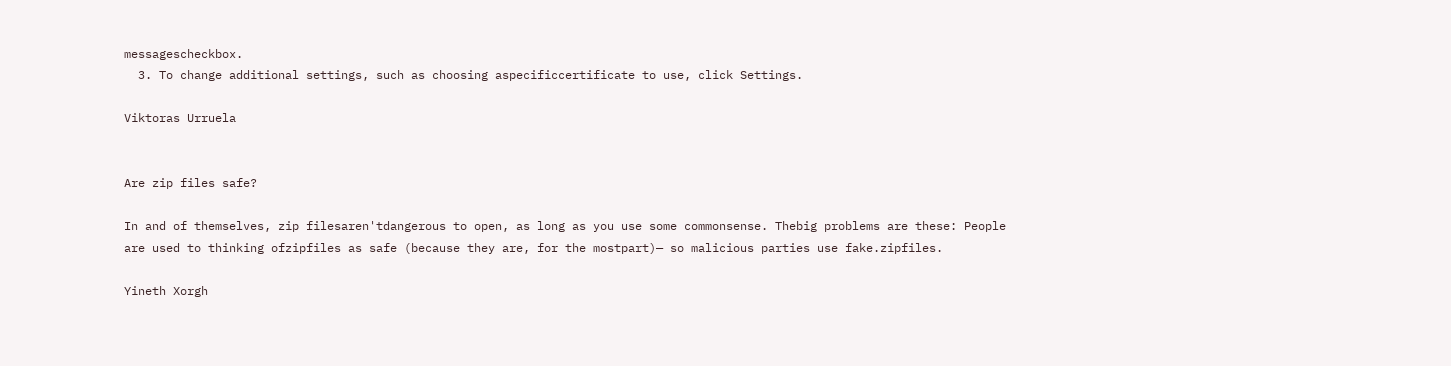messagescheckbox.
  3. To change additional settings, such as choosing aspecificcertificate to use, click Settings.

Viktoras Urruela


Are zip files safe?

In and of themselves, zip filesaren'tdangerous to open, as long as you use some commonsense. Thebig problems are these: People are used to thinking ofzipfiles as safe (because they are, for the mostpart)— so malicious parties use fake.zipfiles.

Yineth Xorgh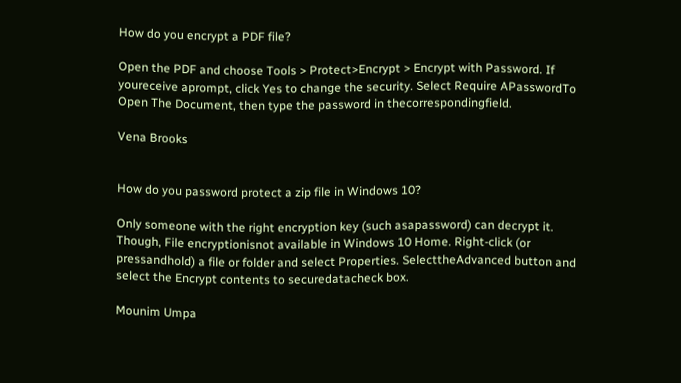How do you encrypt a PDF file?

Open the PDF and choose Tools > Protect>Encrypt > Encrypt with Password. If youreceive aprompt, click Yes to change the security. Select Require APasswordTo Open The Document, then type the password in thecorrespondingfield.

Vena Brooks


How do you password protect a zip file in Windows 10?

Only someone with the right encryption key (such asapassword) can decrypt it. Though, File encryptionisnot available in Windows 10 Home. Right-click (or pressandhold) a file or folder and select Properties. SelecttheAdvanced button and select the Encrypt contents to securedatacheck box.

Mounim Umpa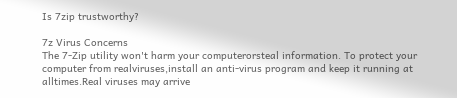Is 7zip trustworthy?

7z Virus Concerns
The 7-Zip utility won't harm your computerorsteal information. To protect your computer from realviruses,install an anti-virus program and keep it running at alltimes.Real viruses may arrive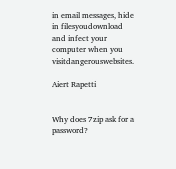in email messages, hide in filesyoudownload and infect your computer when you visitdangerouswebsites.

Aiert Rapetti


Why does 7zip ask for a password?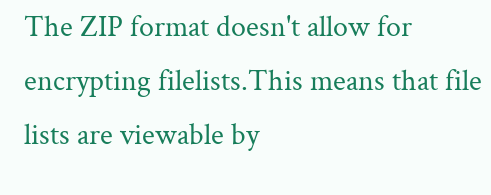The ZIP format doesn't allow for encrypting filelists.This means that file lists are viewable by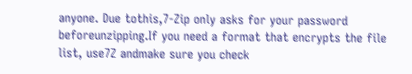anyone. Due tothis,7-Zip only asks for your password beforeunzipping.If you need a format that encrypts the file list, use7Z andmake sure you check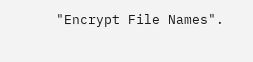"Encrypt File Names".